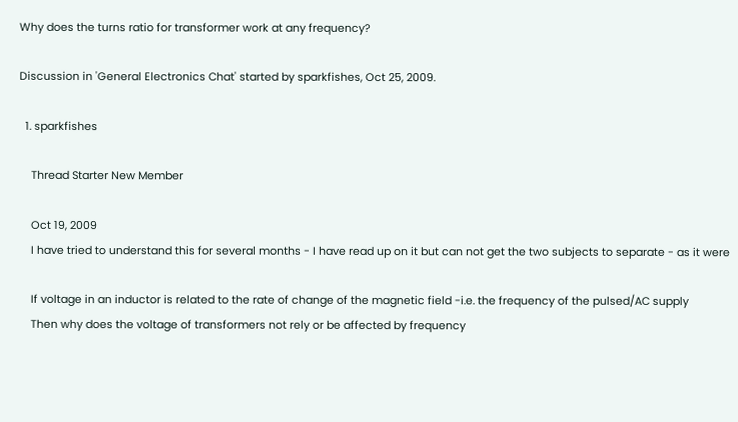Why does the turns ratio for transformer work at any frequency?

Discussion in 'General Electronics Chat' started by sparkfishes, Oct 25, 2009.

  1. sparkfishes

    Thread Starter New Member

    Oct 19, 2009
    I have tried to understand this for several months - I have read up on it but can not get the two subjects to separate - as it were

    If voltage in an inductor is related to the rate of change of the magnetic field -i.e. the frequency of the pulsed/AC supply
    Then why does the voltage of transformers not rely or be affected by frequency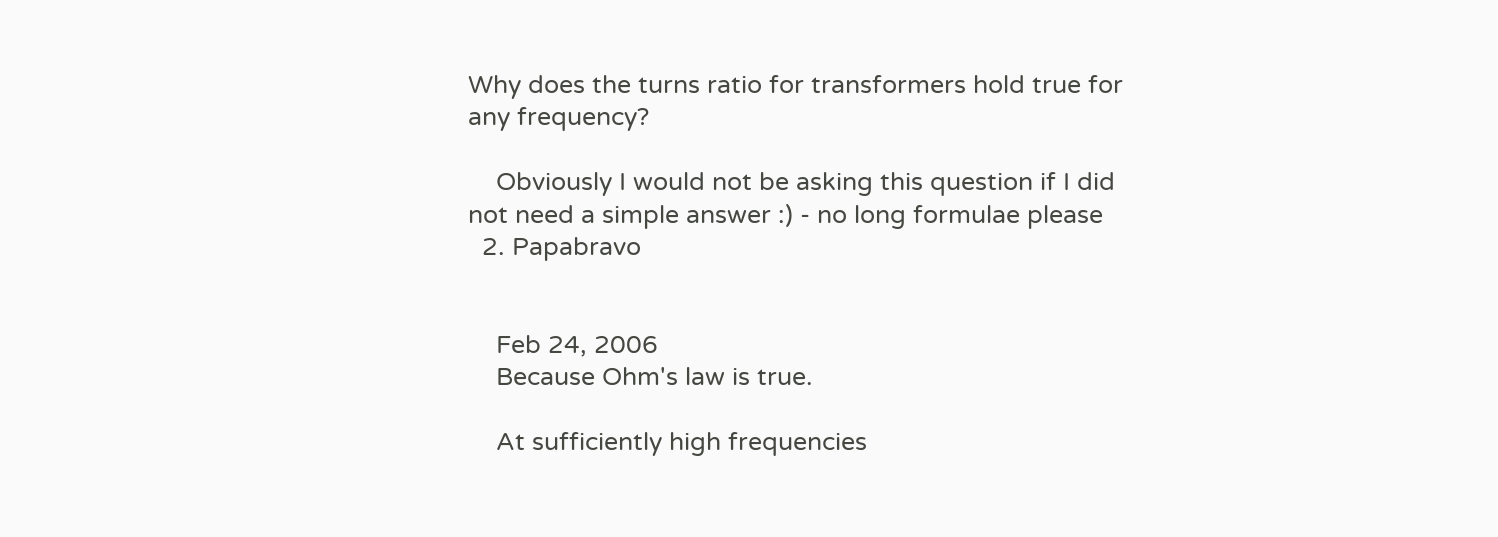Why does the turns ratio for transformers hold true for any frequency?

    Obviously I would not be asking this question if I did not need a simple answer :) - no long formulae please
  2. Papabravo


    Feb 24, 2006
    Because Ohm's law is true.

    At sufficiently high frequencies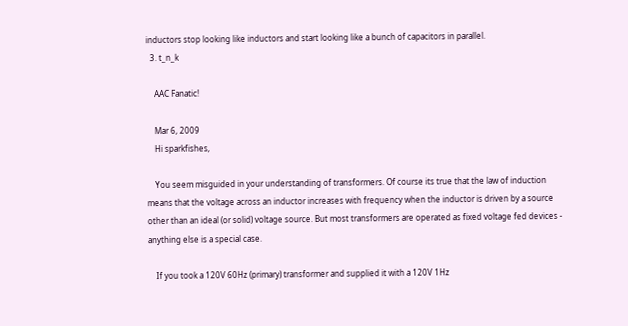inductors stop looking like inductors and start looking like a bunch of capacitors in parallel.
  3. t_n_k

    AAC Fanatic!

    Mar 6, 2009
    Hi sparkfishes,

    You seem misguided in your understanding of transformers. Of course its true that the law of induction means that the voltage across an inductor increases with frequency when the inductor is driven by a source other than an ideal (or solid) voltage source. But most transformers are operated as fixed voltage fed devices - anything else is a special case.

    If you took a 120V 60Hz (primary) transformer and supplied it with a 120V 1Hz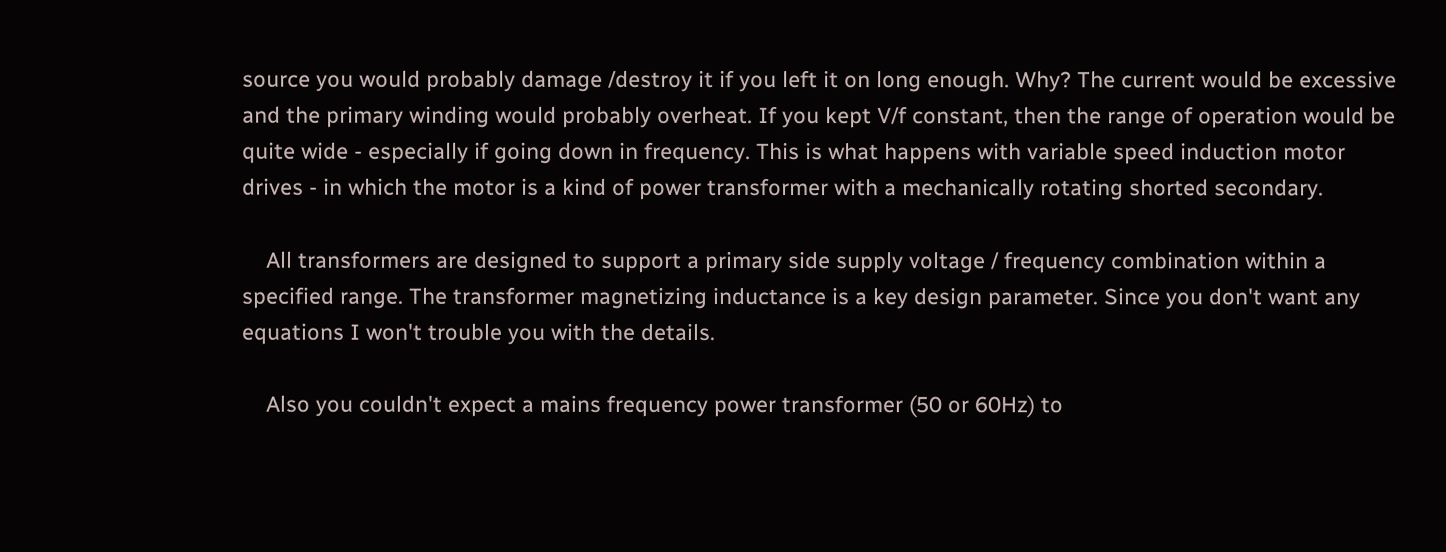source you would probably damage /destroy it if you left it on long enough. Why? The current would be excessive and the primary winding would probably overheat. If you kept V/f constant, then the range of operation would be quite wide - especially if going down in frequency. This is what happens with variable speed induction motor drives - in which the motor is a kind of power transformer with a mechanically rotating shorted secondary.

    All transformers are designed to support a primary side supply voltage / frequency combination within a specified range. The transformer magnetizing inductance is a key design parameter. Since you don't want any equations I won't trouble you with the details.

    Also you couldn't expect a mains frequency power transformer (50 or 60Hz) to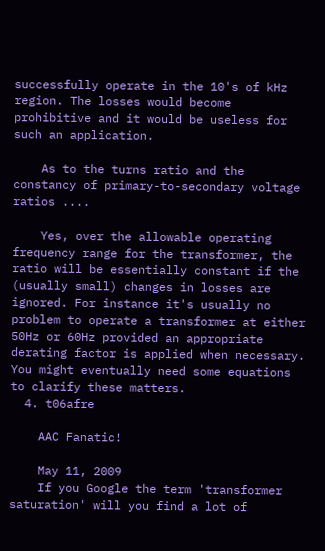successfully operate in the 10's of kHz region. The losses would become prohibitive and it would be useless for such an application.

    As to the turns ratio and the constancy of primary-to-secondary voltage ratios ....

    Yes, over the allowable operating frequency range for the transformer, the ratio will be essentially constant if the (usually small) changes in losses are ignored. For instance it's usually no problem to operate a transformer at either 50Hz or 60Hz provided an appropriate derating factor is applied when necessary. You might eventually need some equations to clarify these matters.
  4. t06afre

    AAC Fanatic!

    May 11, 2009
    If you Google the term 'transformer saturation' will you find a lot of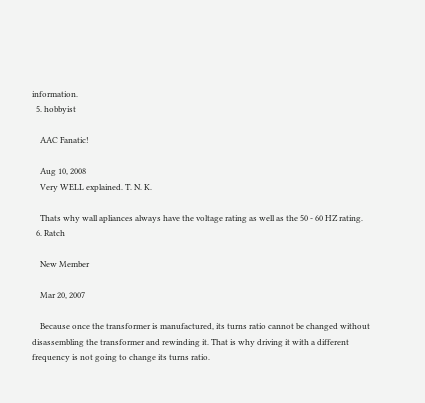information.
  5. hobbyist

    AAC Fanatic!

    Aug 10, 2008
    Very WELL explained. T. N. K.

    Thats why wall apliances always have the voltage rating as well as the 50 - 60 HZ rating.
  6. Ratch

    New Member

    Mar 20, 2007

    Because once the transformer is manufactured, its turns ratio cannot be changed without disassembling the transformer and rewinding it. That is why driving it with a different frequency is not going to change its turns ratio.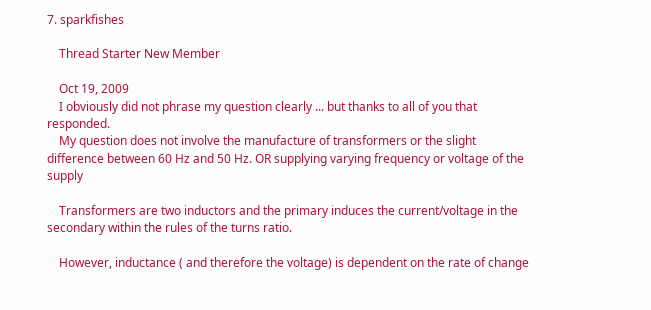7. sparkfishes

    Thread Starter New Member

    Oct 19, 2009
    I obviously did not phrase my question clearly ... but thanks to all of you that responded.
    My question does not involve the manufacture of transformers or the slight difference between 60 Hz and 50 Hz. OR supplying varying frequency or voltage of the supply

    Transformers are two inductors and the primary induces the current/voltage in the secondary within the rules of the turns ratio.

    However, inductance ( and therefore the voltage) is dependent on the rate of change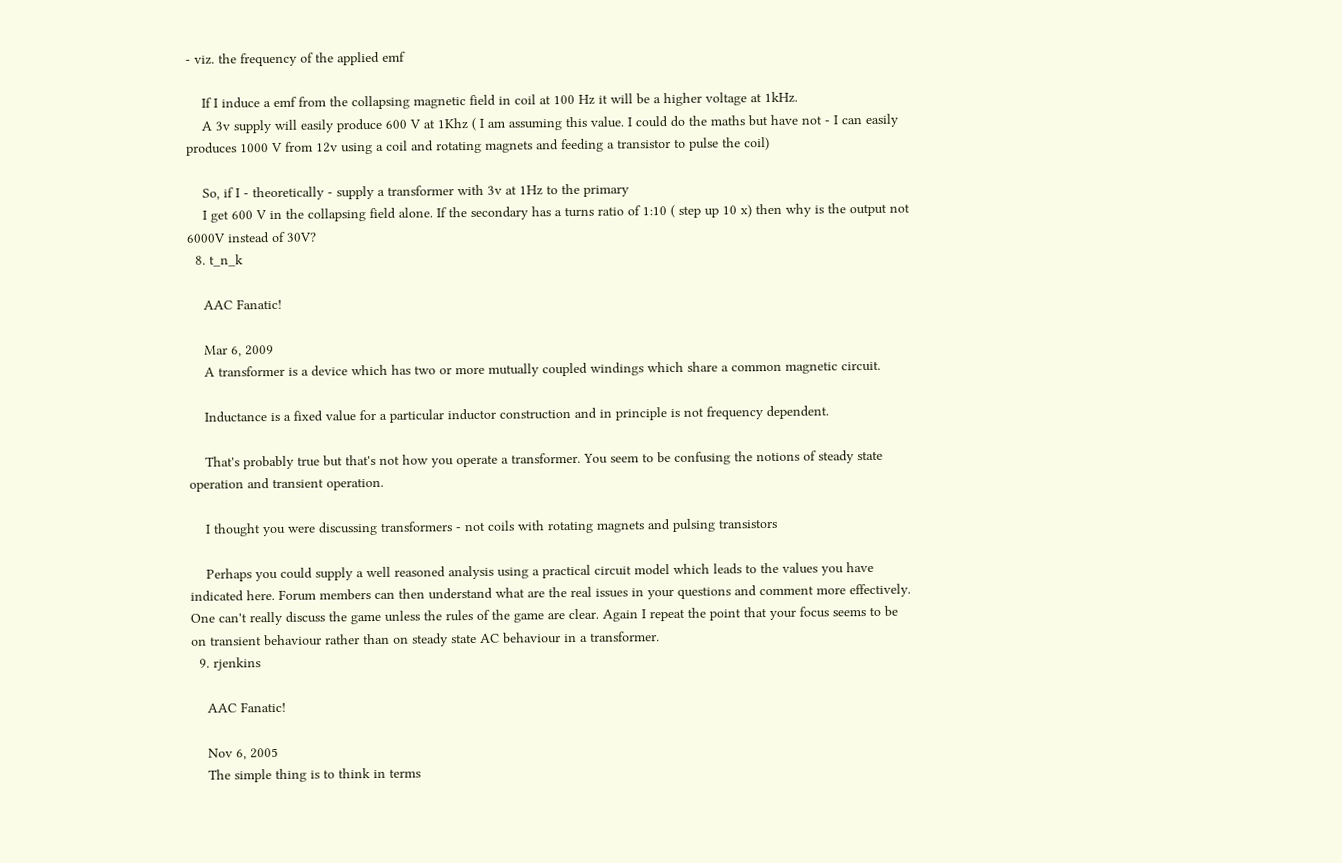- viz. the frequency of the applied emf

    If I induce a emf from the collapsing magnetic field in coil at 100 Hz it will be a higher voltage at 1kHz.
    A 3v supply will easily produce 600 V at 1Khz ( I am assuming this value. I could do the maths but have not - I can easily produces 1000 V from 12v using a coil and rotating magnets and feeding a transistor to pulse the coil)

    So, if I - theoretically - supply a transformer with 3v at 1Hz to the primary
    I get 600 V in the collapsing field alone. If the secondary has a turns ratio of 1:10 ( step up 10 x) then why is the output not 6000V instead of 30V?
  8. t_n_k

    AAC Fanatic!

    Mar 6, 2009
    A transformer is a device which has two or more mutually coupled windings which share a common magnetic circuit.

    Inductance is a fixed value for a particular inductor construction and in principle is not frequency dependent.

    That's probably true but that's not how you operate a transformer. You seem to be confusing the notions of steady state operation and transient operation.

    I thought you were discussing transformers - not coils with rotating magnets and pulsing transistors

    Perhaps you could supply a well reasoned analysis using a practical circuit model which leads to the values you have indicated here. Forum members can then understand what are the real issues in your questions and comment more effectively. One can't really discuss the game unless the rules of the game are clear. Again I repeat the point that your focus seems to be on transient behaviour rather than on steady state AC behaviour in a transformer.
  9. rjenkins

    AAC Fanatic!

    Nov 6, 2005
    The simple thing is to think in terms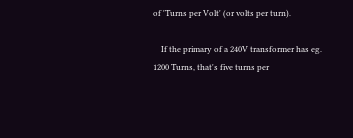of 'Turns per Volt' (or volts per turn).

    If the primary of a 240V transformer has eg. 1200 Turns, that's five turns per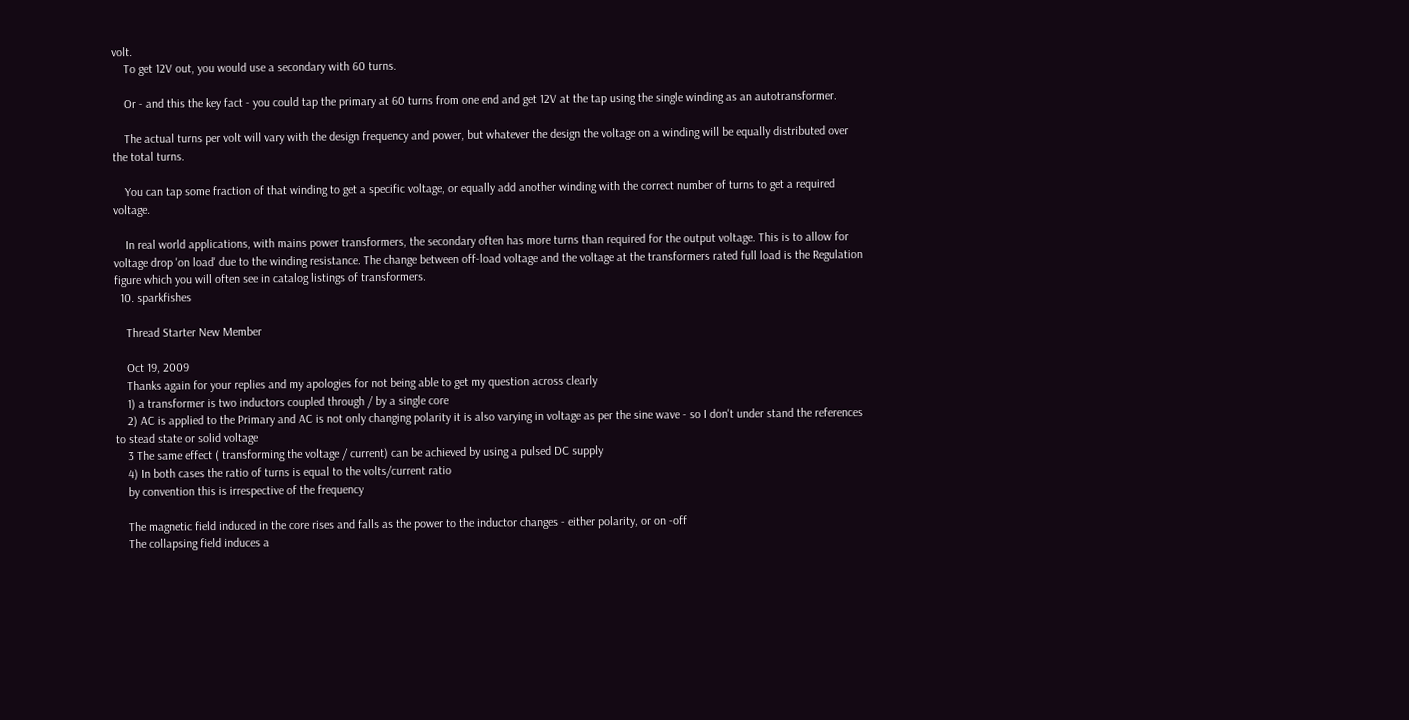volt.
    To get 12V out, you would use a secondary with 60 turns.

    Or - and this the key fact - you could tap the primary at 60 turns from one end and get 12V at the tap using the single winding as an autotransformer.

    The actual turns per volt will vary with the design frequency and power, but whatever the design the voltage on a winding will be equally distributed over the total turns.

    You can tap some fraction of that winding to get a specific voltage, or equally add another winding with the correct number of turns to get a required voltage.

    In real world applications, with mains power transformers, the secondary often has more turns than required for the output voltage. This is to allow for voltage drop 'on load' due to the winding resistance. The change between off-load voltage and the voltage at the transformers rated full load is the Regulation figure which you will often see in catalog listings of transformers.
  10. sparkfishes

    Thread Starter New Member

    Oct 19, 2009
    Thanks again for your replies and my apologies for not being able to get my question across clearly
    1) a transformer is two inductors coupled through / by a single core
    2) AC is applied to the Primary and AC is not only changing polarity it is also varying in voltage as per the sine wave - so I don't under stand the references to stead state or solid voltage
    3 The same effect ( transforming the voltage / current) can be achieved by using a pulsed DC supply
    4) In both cases the ratio of turns is equal to the volts/current ratio
    by convention this is irrespective of the frequency

    The magnetic field induced in the core rises and falls as the power to the inductor changes - either polarity, or on -off
    The collapsing field induces a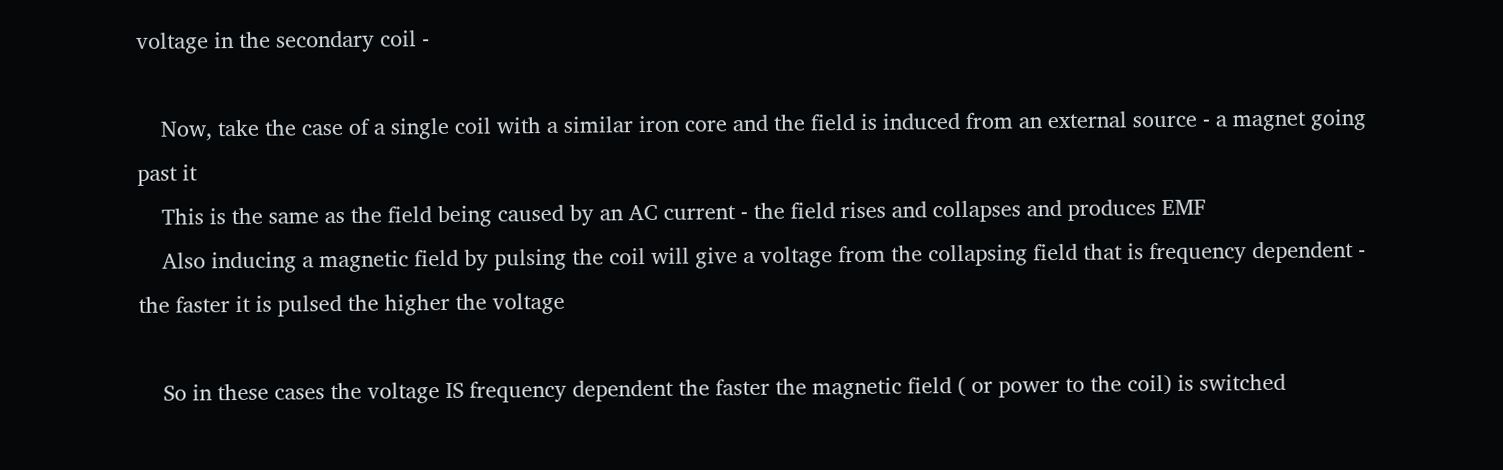voltage in the secondary coil -

    Now, take the case of a single coil with a similar iron core and the field is induced from an external source - a magnet going past it
    This is the same as the field being caused by an AC current - the field rises and collapses and produces EMF
    Also inducing a magnetic field by pulsing the coil will give a voltage from the collapsing field that is frequency dependent - the faster it is pulsed the higher the voltage

    So in these cases the voltage IS frequency dependent the faster the magnetic field ( or power to the coil) is switched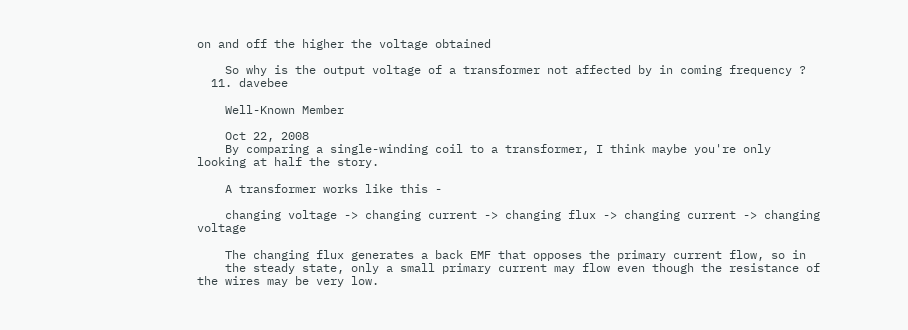on and off the higher the voltage obtained

    So why is the output voltage of a transformer not affected by in coming frequency ?
  11. davebee

    Well-Known Member

    Oct 22, 2008
    By comparing a single-winding coil to a transformer, I think maybe you're only looking at half the story.

    A transformer works like this -

    changing voltage -> changing current -> changing flux -> changing current -> changing voltage

    The changing flux generates a back EMF that opposes the primary current flow, so in
    the steady state, only a small primary current may flow even though the resistance of the wires may be very low.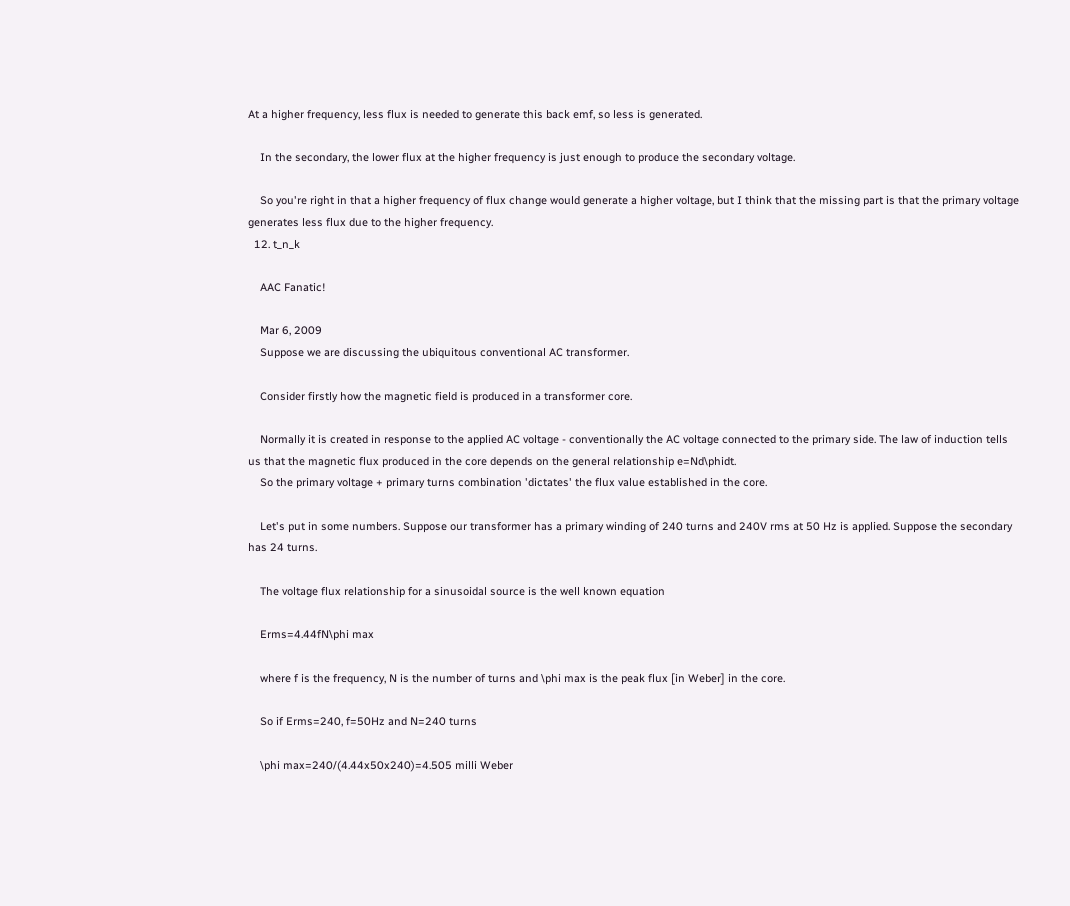At a higher frequency, less flux is needed to generate this back emf, so less is generated.

    In the secondary, the lower flux at the higher frequency is just enough to produce the secondary voltage.

    So you're right in that a higher frequency of flux change would generate a higher voltage, but I think that the missing part is that the primary voltage generates less flux due to the higher frequency.
  12. t_n_k

    AAC Fanatic!

    Mar 6, 2009
    Suppose we are discussing the ubiquitous conventional AC transformer.

    Consider firstly how the magnetic field is produced in a transformer core.

    Normally it is created in response to the applied AC voltage - conventionally the AC voltage connected to the primary side. The law of induction tells us that the magnetic flux produced in the core depends on the general relationship e=Nd\phidt.
    So the primary voltage + primary turns combination 'dictates' the flux value established in the core.

    Let's put in some numbers. Suppose our transformer has a primary winding of 240 turns and 240V rms at 50 Hz is applied. Suppose the secondary has 24 turns.

    The voltage flux relationship for a sinusoidal source is the well known equation

    Erms=4.44fN\phi max

    where f is the frequency, N is the number of turns and \phi max is the peak flux [in Weber] in the core.

    So if Erms=240, f=50Hz and N=240 turns

    \phi max=240/(4.44x50x240)=4.505 milli Weber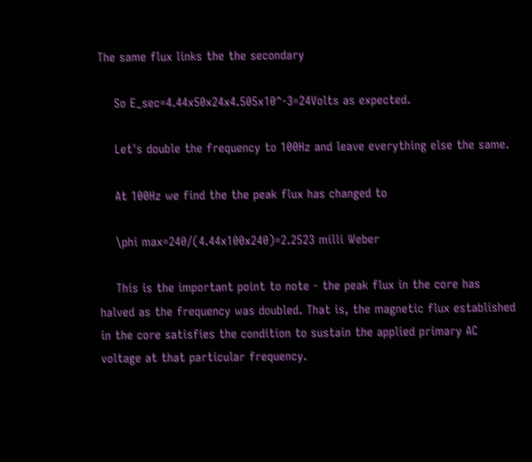The same flux links the the secondary

    So E_sec=4.44x50x24x4.505x10^-3=24Volts as expected.

    Let's double the frequency to 100Hz and leave everything else the same.

    At 100Hz we find the the peak flux has changed to

    \phi max=240/(4.44x100x240)=2.2523 milli Weber

    This is the important point to note - the peak flux in the core has halved as the frequency was doubled. That is, the magnetic flux established in the core satisfies the condition to sustain the applied primary AC voltage at that particular frequency.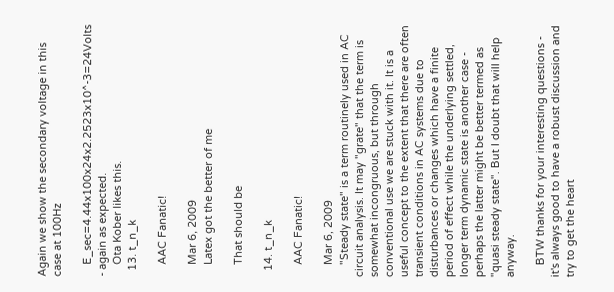Again we show the secondary voltage in this case at 100Hz

    E_sec=4.44x100x24x2.2523x10^-3=24Volts - again as expected.
    Ota Kober likes this.
  13. t_n_k

    AAC Fanatic!

    Mar 6, 2009
    Latex got the better of me

    That should be

  14. t_n_k

    AAC Fanatic!

    Mar 6, 2009
    "Steady state" is a term routinely used in AC circuit analysis. It may "grate" that the term is somewhat incongruous, but through conventional use we are stuck with it. It is a useful concept to the extent that there are often transient conditions in AC systems due to disturbances or changes which have a finite period of effect while the underlying settled, longer term dynamic state is another case - perhaps the latter might be better termed as "quasi steady state". But I doubt that will help anyway.

    BTW thanks for your interesting questions - it's always good to have a robust discussion and try to get the heart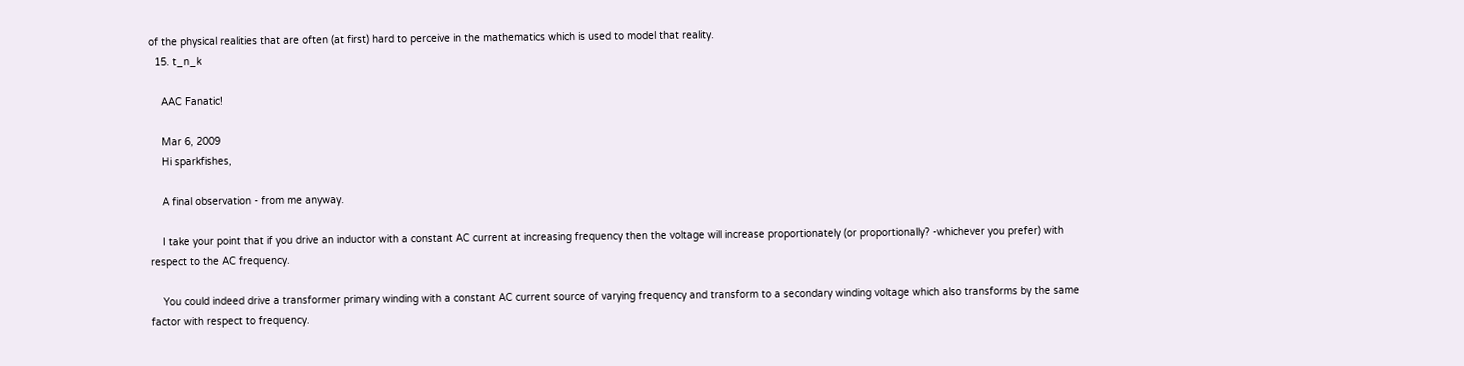of the physical realities that are often (at first) hard to perceive in the mathematics which is used to model that reality.
  15. t_n_k

    AAC Fanatic!

    Mar 6, 2009
    Hi sparkfishes,

    A final observation - from me anyway.

    I take your point that if you drive an inductor with a constant AC current at increasing frequency then the voltage will increase proportionately (or proportionally? -whichever you prefer) with respect to the AC frequency.

    You could indeed drive a transformer primary winding with a constant AC current source of varying frequency and transform to a secondary winding voltage which also transforms by the same factor with respect to frequency.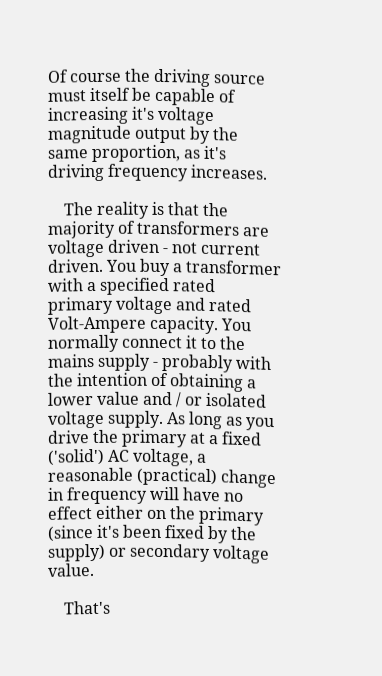Of course the driving source must itself be capable of increasing it's voltage magnitude output by the same proportion, as it's driving frequency increases.

    The reality is that the majority of transformers are voltage driven - not current driven. You buy a transformer with a specified rated primary voltage and rated Volt-Ampere capacity. You normally connect it to the mains supply - probably with the intention of obtaining a lower value and / or isolated voltage supply. As long as you drive the primary at a fixed ('solid') AC voltage, a reasonable (practical) change in frequency will have no effect either on the primary (since it's been fixed by the supply) or secondary voltage value.

    That's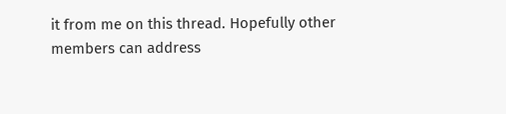it from me on this thread. Hopefully other members can address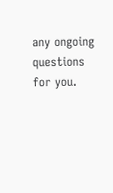any ongoing questions for you.